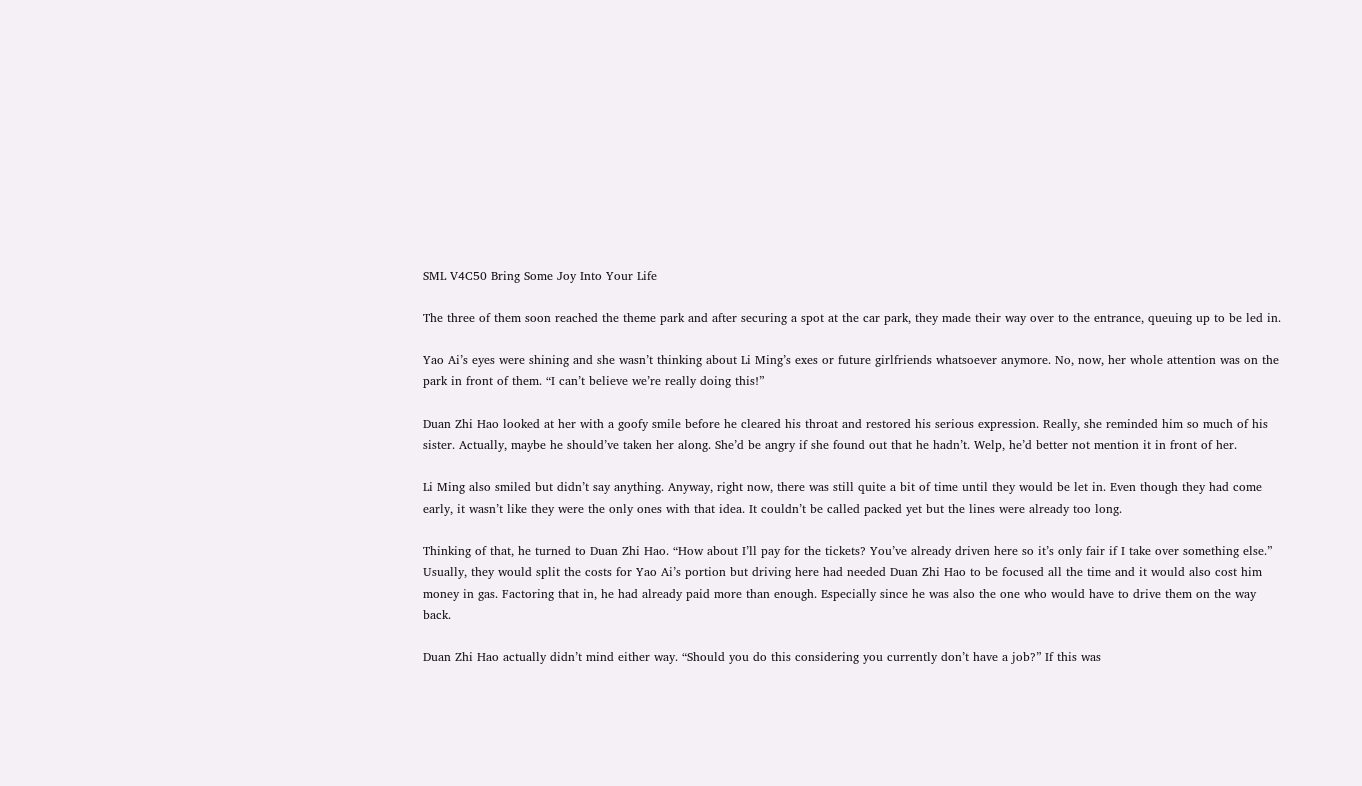SML V4C50 Bring Some Joy Into Your Life

The three of them soon reached the theme park and after securing a spot at the car park, they made their way over to the entrance, queuing up to be led in.

Yao Ai’s eyes were shining and she wasn’t thinking about Li Ming’s exes or future girlfriends whatsoever anymore. No, now, her whole attention was on the park in front of them. “I can’t believe we’re really doing this!”

Duan Zhi Hao looked at her with a goofy smile before he cleared his throat and restored his serious expression. Really, she reminded him so much of his sister. Actually, maybe he should’ve taken her along. She’d be angry if she found out that he hadn’t. Welp, he’d better not mention it in front of her.

Li Ming also smiled but didn’t say anything. Anyway, right now, there was still quite a bit of time until they would be let in. Even though they had come early, it wasn’t like they were the only ones with that idea. It couldn’t be called packed yet but the lines were already too long.

Thinking of that, he turned to Duan Zhi Hao. “How about I’ll pay for the tickets? You’ve already driven here so it’s only fair if I take over something else.” Usually, they would split the costs for Yao Ai’s portion but driving here had needed Duan Zhi Hao to be focused all the time and it would also cost him money in gas. Factoring that in, he had already paid more than enough. Especially since he was also the one who would have to drive them on the way back.

Duan Zhi Hao actually didn’t mind either way. “Should you do this considering you currently don’t have a job?” If this was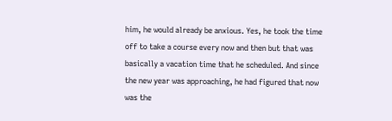him, he would already be anxious. Yes, he took the time off to take a course every now and then but that was basically a vacation time that he scheduled. And since the new year was approaching, he had figured that now was the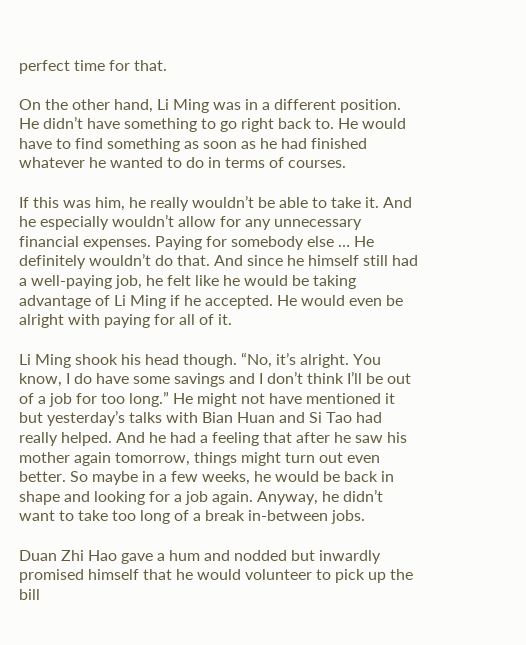perfect time for that.

On the other hand, Li Ming was in a different position. He didn’t have something to go right back to. He would have to find something as soon as he had finished whatever he wanted to do in terms of courses.

If this was him, he really wouldn’t be able to take it. And he especially wouldn’t allow for any unnecessary financial expenses. Paying for somebody else … He definitely wouldn’t do that. And since he himself still had a well-paying job, he felt like he would be taking advantage of Li Ming if he accepted. He would even be alright with paying for all of it.

Li Ming shook his head though. “No, it’s alright. You know, I do have some savings and I don’t think I’ll be out of a job for too long.” He might not have mentioned it but yesterday’s talks with Bian Huan and Si Tao had really helped. And he had a feeling that after he saw his mother again tomorrow, things might turn out even better. So maybe in a few weeks, he would be back in shape and looking for a job again. Anyway, he didn’t want to take too long of a break in-between jobs.

Duan Zhi Hao gave a hum and nodded but inwardly promised himself that he would volunteer to pick up the bill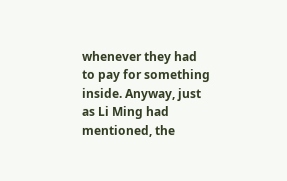whenever they had to pay for something inside. Anyway, just as Li Ming had mentioned, the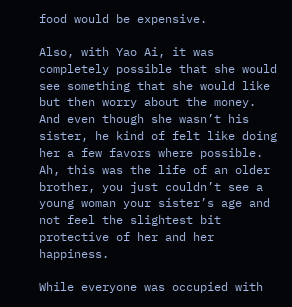food would be expensive.

Also, with Yao Ai, it was completely possible that she would see something that she would like but then worry about the money. And even though she wasn’t his sister, he kind of felt like doing her a few favors where possible. Ah, this was the life of an older brother, you just couldn’t see a young woman your sister’s age and not feel the slightest bit protective of her and her happiness.

While everyone was occupied with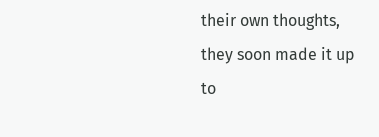their own thoughts, they soon made it up to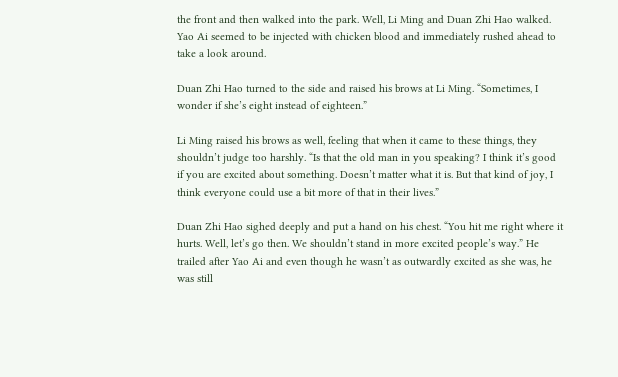the front and then walked into the park. Well, Li Ming and Duan Zhi Hao walked. Yao Ai seemed to be injected with chicken blood and immediately rushed ahead to take a look around.

Duan Zhi Hao turned to the side and raised his brows at Li Ming. “Sometimes, I wonder if she’s eight instead of eighteen.”

Li Ming raised his brows as well, feeling that when it came to these things, they shouldn’t judge too harshly. “Is that the old man in you speaking? I think it’s good if you are excited about something. Doesn’t matter what it is. But that kind of joy, I think everyone could use a bit more of that in their lives.”

Duan Zhi Hao sighed deeply and put a hand on his chest. “You hit me right where it hurts. Well, let’s go then. We shouldn’t stand in more excited people’s way.” He trailed after Yao Ai and even though he wasn’t as outwardly excited as she was, he was still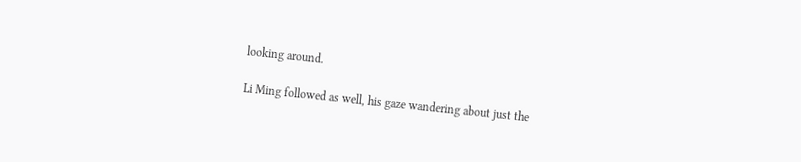looking around.

Li Ming followed as well, his gaze wandering about just the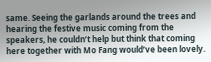same. Seeing the garlands around the trees and hearing the festive music coming from the speakers, he couldn’t help but think that coming here together with Mo Fang would’ve been lovely.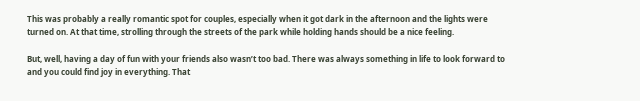This was probably a really romantic spot for couples, especially when it got dark in the afternoon and the lights were turned on. At that time, strolling through the streets of the park while holding hands should be a nice feeling.

But, well, having a day of fun with your friends also wasn’t too bad. There was always something in life to look forward to and you could find joy in everything. That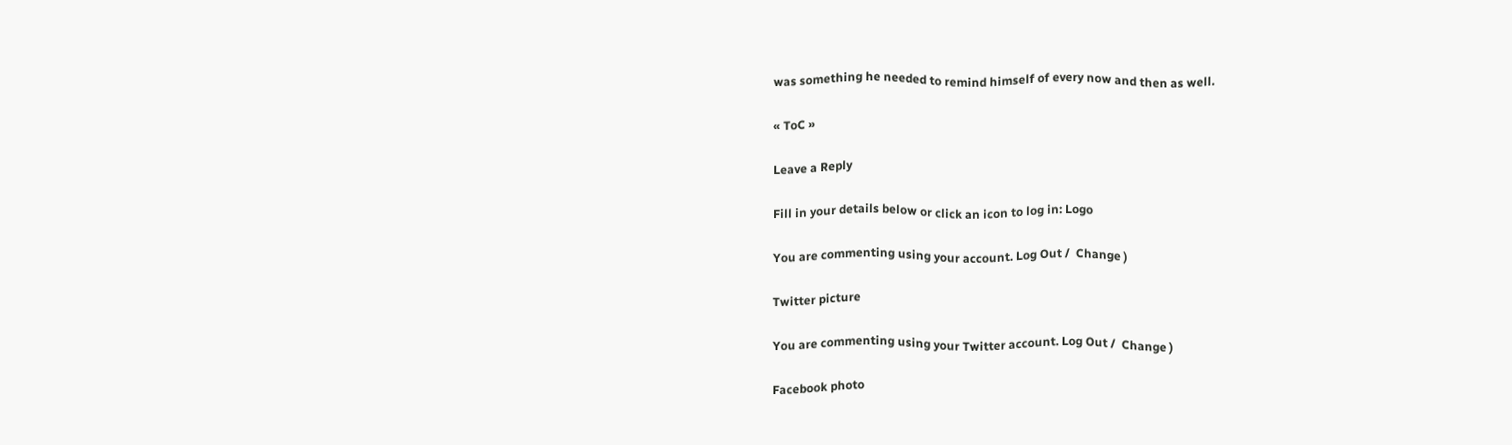was something he needed to remind himself of every now and then as well.

« ToC »

Leave a Reply

Fill in your details below or click an icon to log in: Logo

You are commenting using your account. Log Out /  Change )

Twitter picture

You are commenting using your Twitter account. Log Out /  Change )

Facebook photo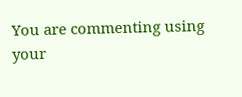You are commenting using your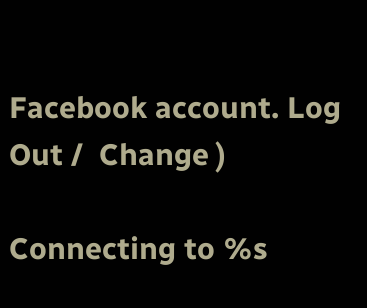Facebook account. Log Out /  Change )

Connecting to %s